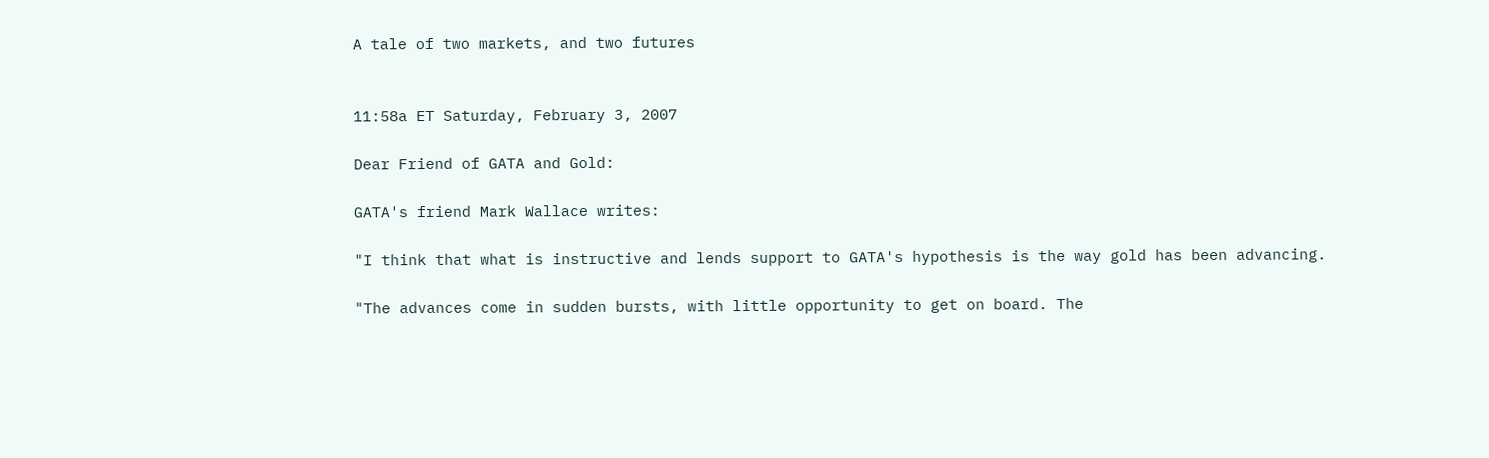A tale of two markets, and two futures


11:58a ET Saturday, February 3, 2007

Dear Friend of GATA and Gold:

GATA's friend Mark Wallace writes:

"I think that what is instructive and lends support to GATA's hypothesis is the way gold has been advancing.

"The advances come in sudden bursts, with little opportunity to get on board. The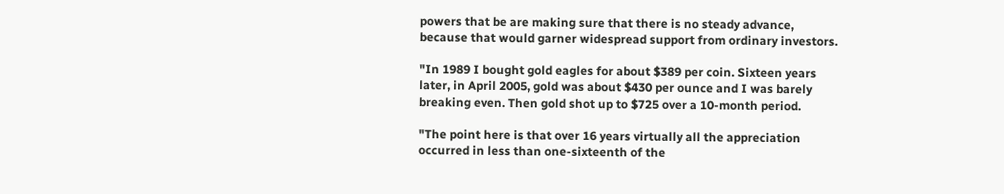powers that be are making sure that there is no steady advance, because that would garner widespread support from ordinary investors.

"In 1989 I bought gold eagles for about $389 per coin. Sixteen years later, in April 2005, gold was about $430 per ounce and I was barely breaking even. Then gold shot up to $725 over a 10-month period.

"The point here is that over 16 years virtually all the appreciation occurred in less than one-sixteenth of the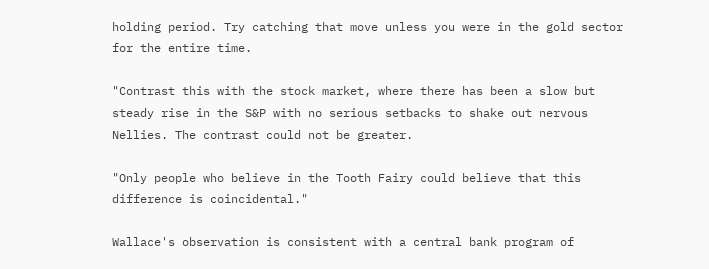holding period. Try catching that move unless you were in the gold sector for the entire time.

"Contrast this with the stock market, where there has been a slow but steady rise in the S&P with no serious setbacks to shake out nervous Nellies. The contrast could not be greater.

"Only people who believe in the Tooth Fairy could believe that this difference is coincidental."

Wallace's observation is consistent with a central bank program of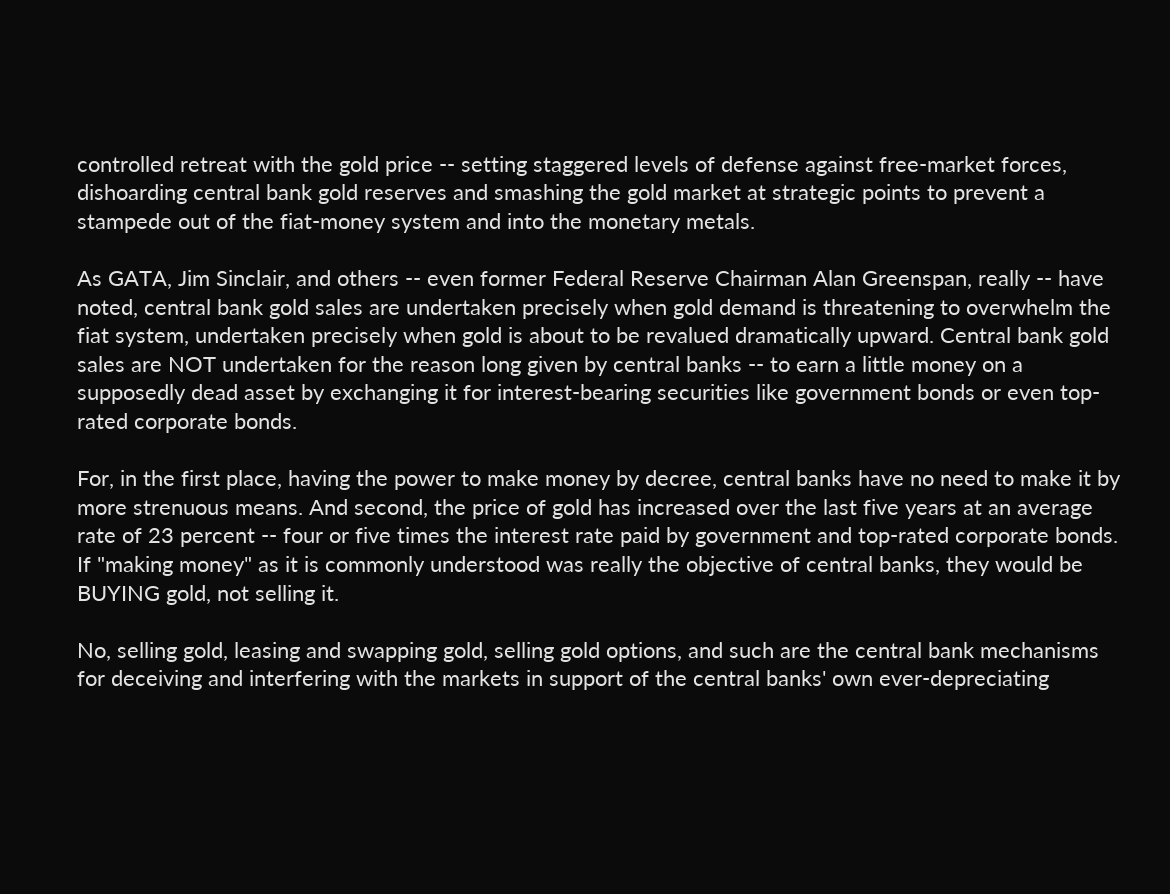controlled retreat with the gold price -- setting staggered levels of defense against free-market forces, dishoarding central bank gold reserves and smashing the gold market at strategic points to prevent a stampede out of the fiat-money system and into the monetary metals.

As GATA, Jim Sinclair, and others -- even former Federal Reserve Chairman Alan Greenspan, really -- have noted, central bank gold sales are undertaken precisely when gold demand is threatening to overwhelm the fiat system, undertaken precisely when gold is about to be revalued dramatically upward. Central bank gold sales are NOT undertaken for the reason long given by central banks -- to earn a little money on a supposedly dead asset by exchanging it for interest-bearing securities like government bonds or even top-rated corporate bonds.

For, in the first place, having the power to make money by decree, central banks have no need to make it by more strenuous means. And second, the price of gold has increased over the last five years at an average rate of 23 percent -- four or five times the interest rate paid by government and top-rated corporate bonds. If "making money" as it is commonly understood was really the objective of central banks, they would be BUYING gold, not selling it.

No, selling gold, leasing and swapping gold, selling gold options, and such are the central bank mechanisms for deceiving and interfering with the markets in support of the central banks' own ever-depreciating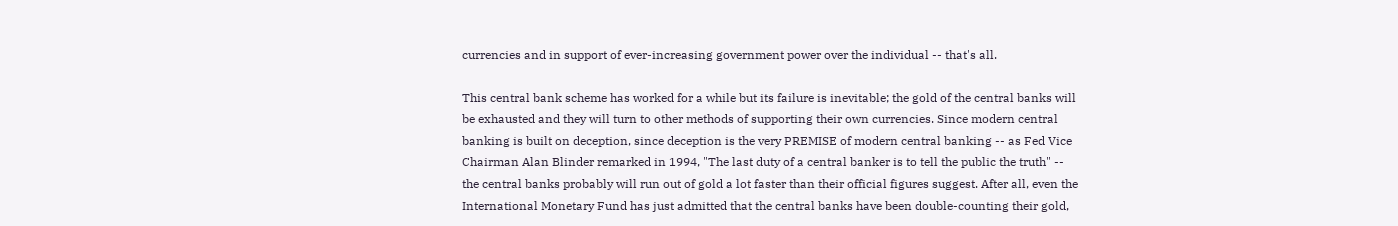currencies and in support of ever-increasing government power over the individual -- that's all.

This central bank scheme has worked for a while but its failure is inevitable; the gold of the central banks will be exhausted and they will turn to other methods of supporting their own currencies. Since modern central banking is built on deception, since deception is the very PREMISE of modern central banking -- as Fed Vice Chairman Alan Blinder remarked in 1994, "The last duty of a central banker is to tell the public the truth" -- the central banks probably will run out of gold a lot faster than their official figures suggest. After all, even the International Monetary Fund has just admitted that the central banks have been double-counting their gold,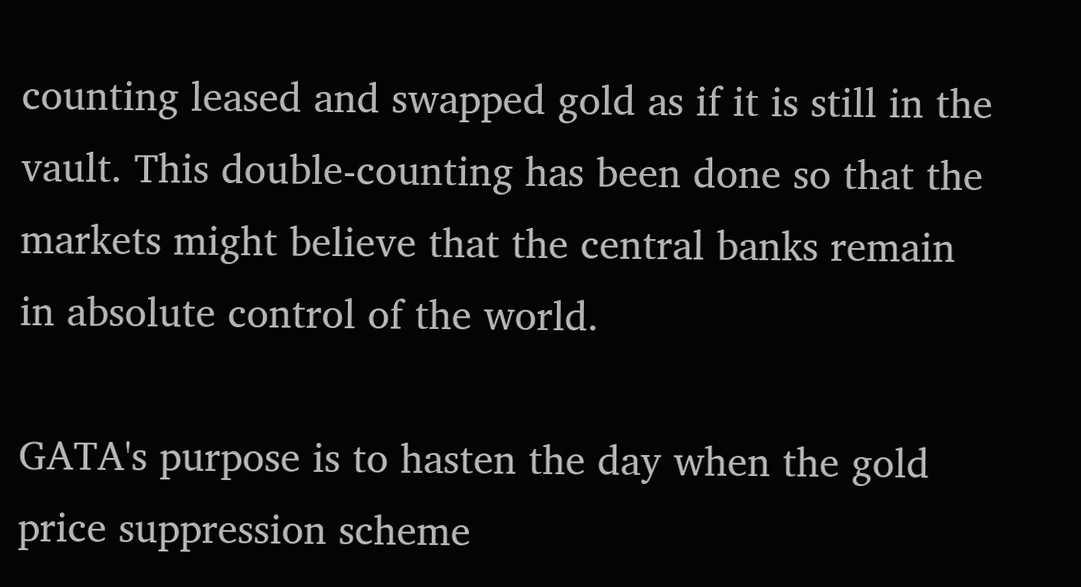counting leased and swapped gold as if it is still in the vault. This double-counting has been done so that the markets might believe that the central banks remain in absolute control of the world.

GATA's purpose is to hasten the day when the gold price suppression scheme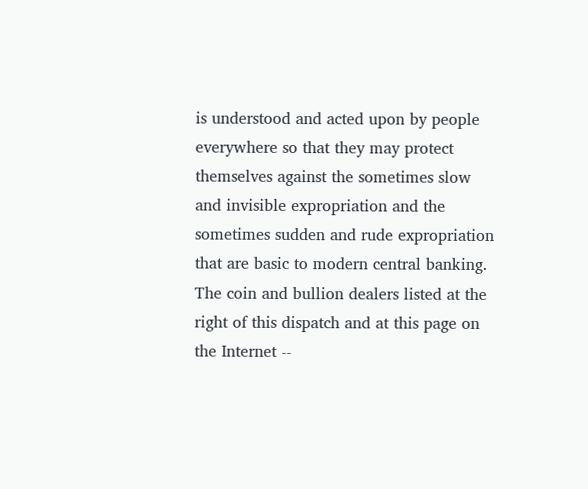is understood and acted upon by people everywhere so that they may protect themselves against the sometimes slow and invisible expropriation and the sometimes sudden and rude expropriation that are basic to modern central banking. The coin and bullion dealers listed at the right of this dispatch and at this page on the Internet --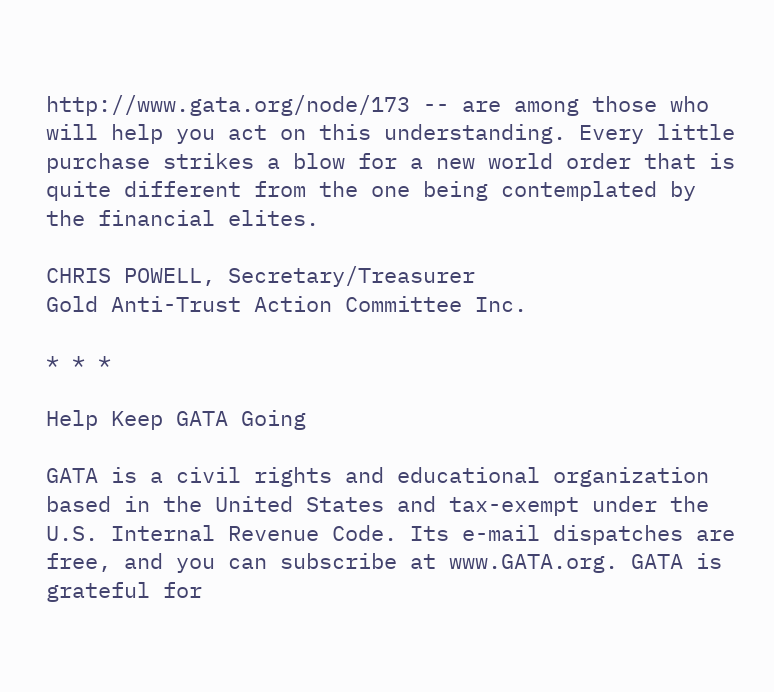http://www.gata.org/node/173 -- are among those who will help you act on this understanding. Every little purchase strikes a blow for a new world order that is quite different from the one being contemplated by the financial elites.

CHRIS POWELL, Secretary/Treasurer
Gold Anti-Trust Action Committee Inc.

* * *

Help Keep GATA Going

GATA is a civil rights and educational organization based in the United States and tax-exempt under the U.S. Internal Revenue Code. Its e-mail dispatches are free, and you can subscribe at www.GATA.org. GATA is grateful for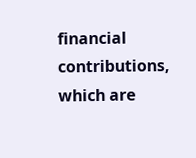financial contributions, which are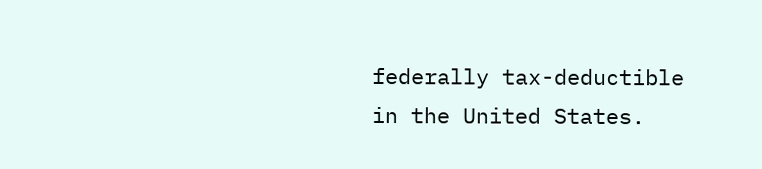federally tax-deductible in the United States.